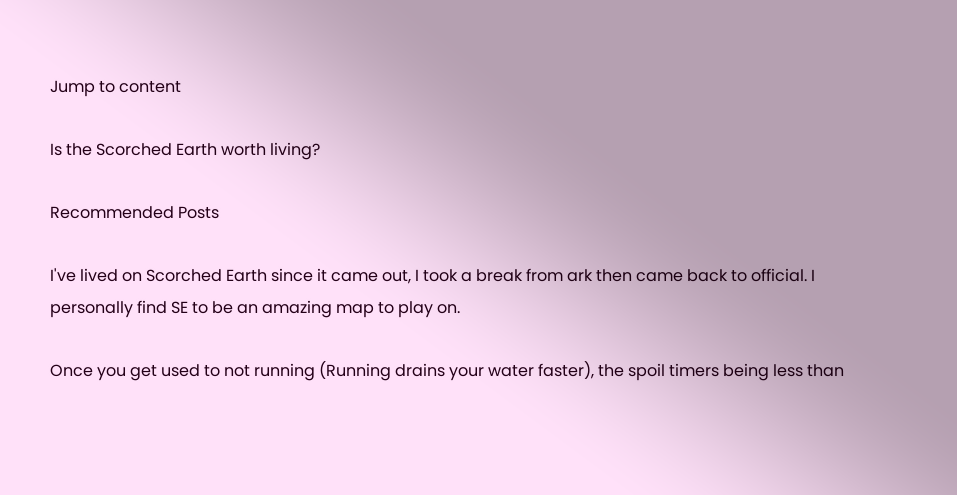Jump to content

Is the Scorched Earth worth living?

Recommended Posts

I've lived on Scorched Earth since it came out, I took a break from ark then came back to official. I personally find SE to be an amazing map to play on.

Once you get used to not running (Running drains your water faster), the spoil timers being less than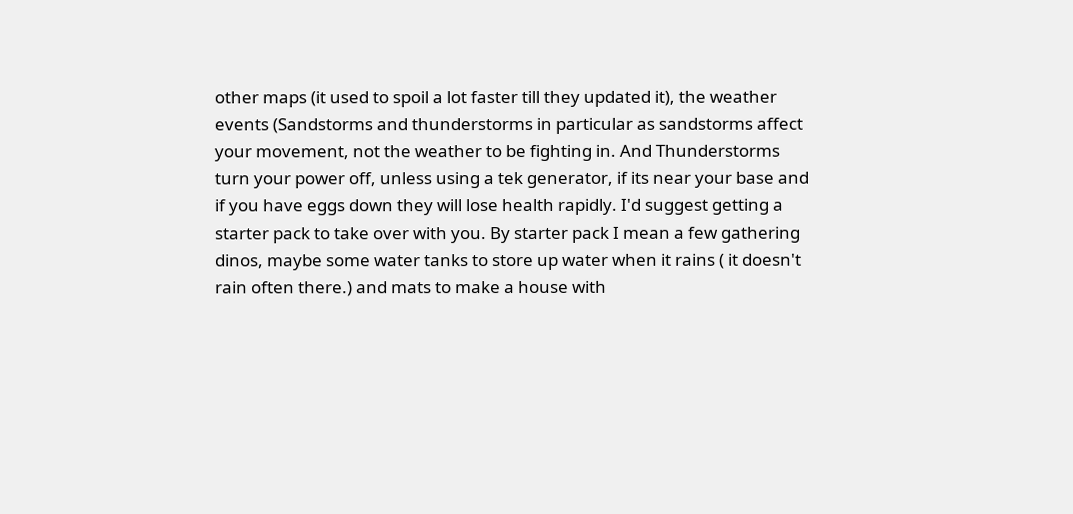other maps (it used to spoil a lot faster till they updated it), the weather events (Sandstorms and thunderstorms in particular as sandstorms affect your movement, not the weather to be fighting in. And Thunderstorms turn your power off, unless using a tek generator, if its near your base and if you have eggs down they will lose health rapidly. I'd suggest getting a starter pack to take over with you. By starter pack I mean a few gathering dinos, maybe some water tanks to store up water when it rains ( it doesn't rain often there.) and mats to make a house with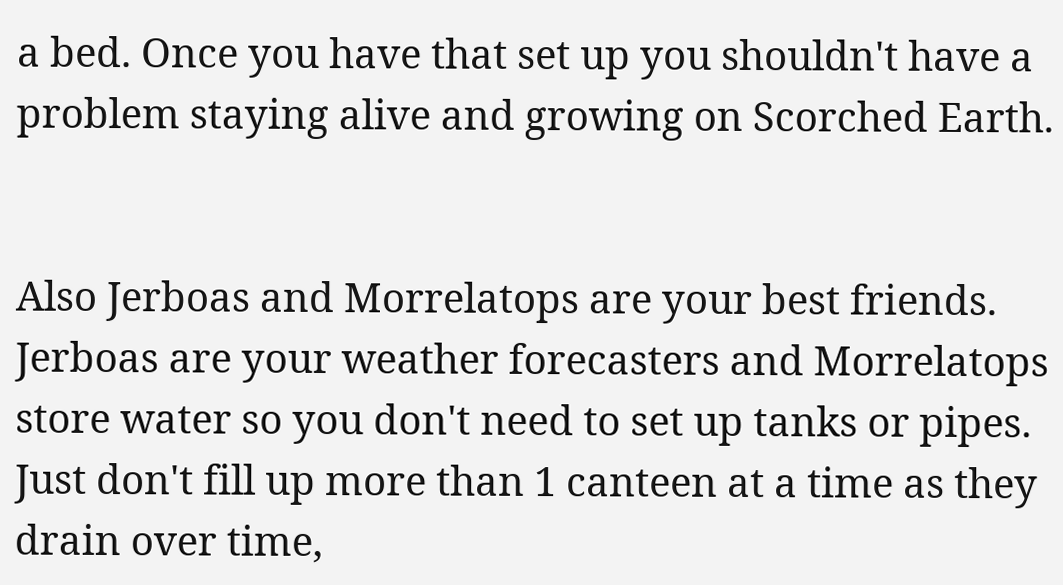a bed. Once you have that set up you shouldn't have a problem staying alive and growing on Scorched Earth.


Also Jerboas and Morrelatops are your best friends. Jerboas are your weather forecasters and Morrelatops store water so you don't need to set up tanks or pipes. Just don't fill up more than 1 canteen at a time as they drain over time,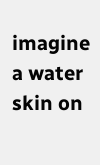imagine a water skin on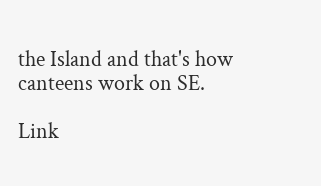the Island and that's how canteens work on SE.

Link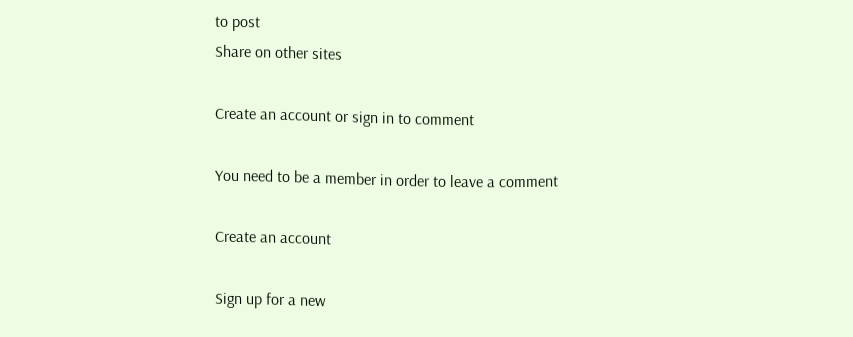to post
Share on other sites

Create an account or sign in to comment

You need to be a member in order to leave a comment

Create an account

Sign up for a new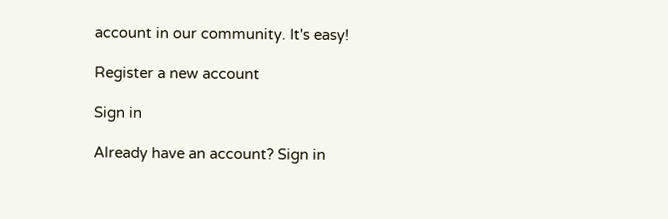account in our community. It's easy!

Register a new account

Sign in

Already have an account? Sign in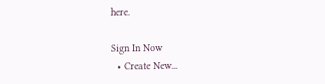here.

Sign In Now
  • Create New...